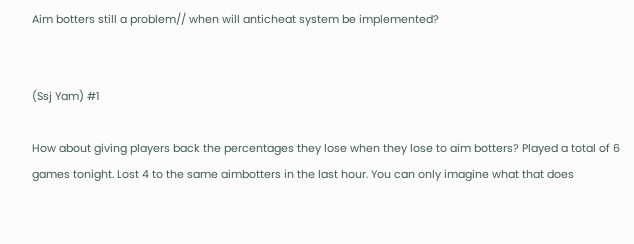Aim botters still a problem// when will anticheat system be implemented?


(Ssj Yam) #1

How about giving players back the percentages they lose when they lose to aim botters? Played a total of 6 games tonight. Lost 4 to the same aimbotters in the last hour. You can only imagine what that does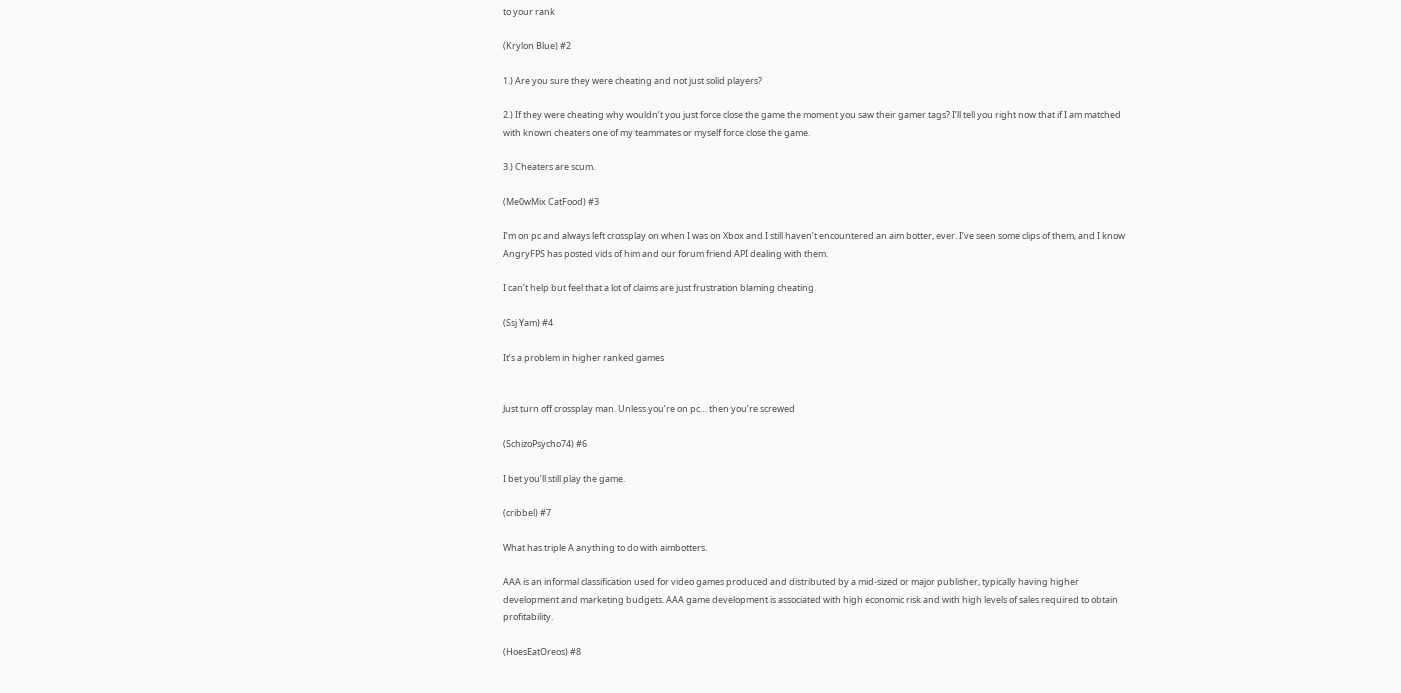to your rank

(Krylon Blue) #2

1.) Are you sure they were cheating and not just solid players?

2.) If they were cheating why wouldn’t you just force close the game the moment you saw their gamer tags? I’ll tell you right now that if I am matched with known cheaters one of my teammates or myself force close the game.

3.) Cheaters are scum.

(Me0wMix CatFood) #3

I’m on pc and always left crossplay on when I was on Xbox and I still haven’t encountered an aim botter, ever. I’ve seen some clips of them, and I know AngryFPS has posted vids of him and our forum friend API dealing with them.

I can’t help but feel that a lot of claims are just frustration blaming cheating.

(Ssj Yam) #4

It’s a problem in higher ranked games


Just turn off crossplay man. Unless you’re on pc… then you’re screwed

(SchizoPsycho74) #6

I bet you’ll still play the game.

(cribbel) #7

What has triple A anything to do with aimbotters.

AAA is an informal classification used for video games produced and distributed by a mid-sized or major publisher, typically having higher development and marketing budgets. AAA game development is associated with high economic risk and with high levels of sales required to obtain profitability.

(HoesEatOreos) #8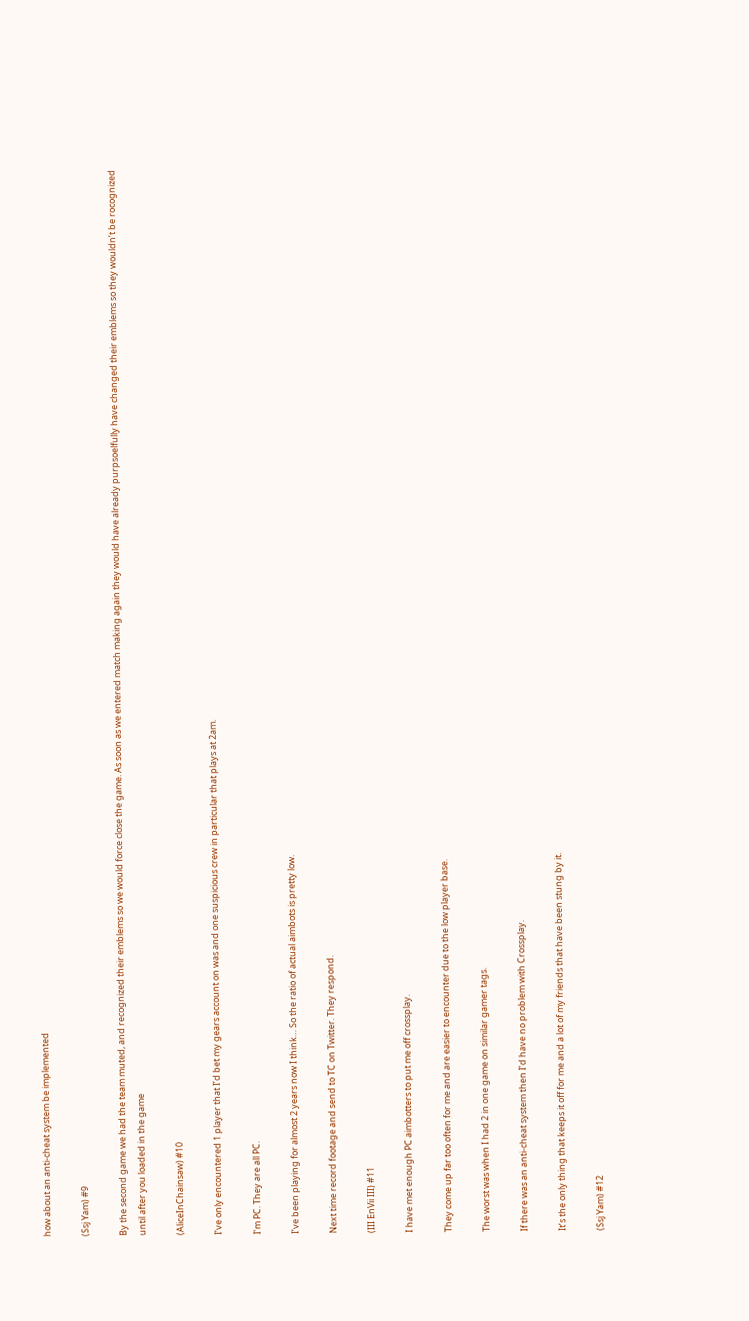how about an anti-cheat system be implemented

(Ssj Yam) #9

By the second game we had the team muted, and recognized their emblems so we would force close the game. As soon as we entered match making again they would have already purpsoelfully have changed their emblems so they wouldn’t be rocognized until after you loaded in the game

(AliceInChainsaw) #10

I’ve only encountered 1 player that I’d bet my gears account on was and one suspicious crew in particular that plays at 2am.

I’m PC. They are all PC.

I’ve been playing for almost 2 years now I think… So the ratio of actual aimbots is pretty low.

Next time record footage and send to TC on Twitter. They respond.

(III EnVii III) #11

I have met enough PC aimbotters to put me off crossplay.

They come up far too often for me and are easier to encounter due to the low player base.

The worst was when I had 2 in one game on similar gamer tags.

If there was an anti-cheat system then I’d have no problem with Crossplay.

It’s the only thing that keeps it off for me and a lot of my friends that have been stung by it.

(Ssj Yam) #12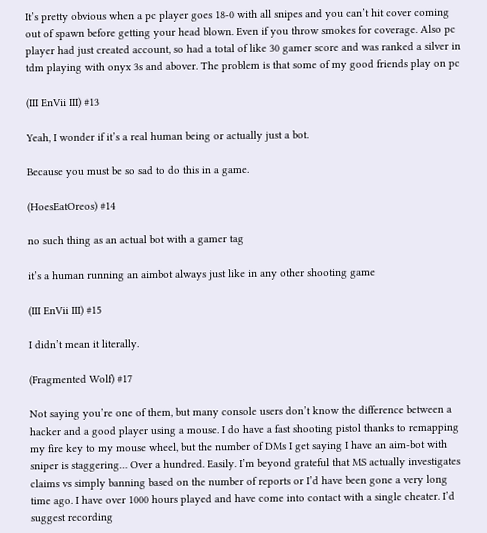It’s pretty obvious when a pc player goes 18-0 with all snipes and you can’t hit cover coming out of spawn before getting your head blown. Even if you throw smokes for coverage. Also pc player had just created account, so had a total of like 30 gamer score and was ranked a silver in tdm playing with onyx 3s and abover. The problem is that some of my good friends play on pc

(III EnVii III) #13

Yeah, I wonder if it’s a real human being or actually just a bot.

Because you must be so sad to do this in a game.

(HoesEatOreos) #14

no such thing as an actual bot with a gamer tag

it’s a human running an aimbot always just like in any other shooting game

(III EnVii III) #15

I didn’t mean it literally.

(Fragmented Wolf) #17

Not saying you’re one of them, but many console users don’t know the difference between a hacker and a good player using a mouse. I do have a fast shooting pistol thanks to remapping my fire key to my mouse wheel, but the number of DMs I get saying I have an aim-bot with sniper is staggering… Over a hundred. Easily. I’m beyond grateful that MS actually investigates claims vs simply banning based on the number of reports or I’d have been gone a very long time ago. I have over 1000 hours played and have come into contact with a single cheater. I’d suggest recording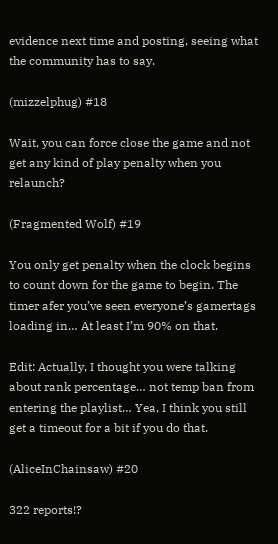evidence next time and posting, seeing what the community has to say.

(mizzelphug) #18

Wait, you can force close the game and not get any kind of play penalty when you relaunch?

(Fragmented Wolf) #19

You only get penalty when the clock begins to count down for the game to begin. The timer afer you’ve seen everyone’s gamertags loading in… At least I’m 90% on that.

Edit: Actually, I thought you were talking about rank percentage… not temp ban from entering the playlist… Yea, I think you still get a timeout for a bit if you do that.

(AliceInChainsaw) #20

322 reports!?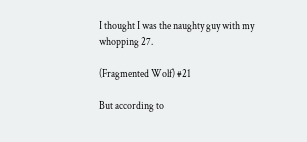I thought I was the naughty guy with my whopping 27.

(Fragmented Wolf) #21

But according to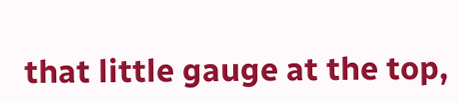that little gauge at the top,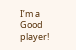I’m a Good player!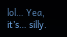lol… Yea, it’s… silly.